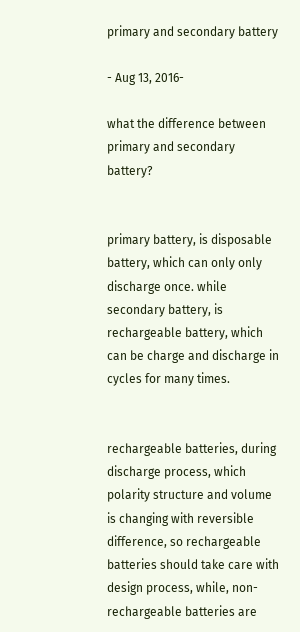primary and secondary battery

- Aug 13, 2016-

what the difference between primary and secondary battery?


primary battery, is disposable battery, which can only only discharge once. while secondary battery, is rechargeable battery, which can be charge and discharge in cycles for many times.


rechargeable batteries, during discharge process, which polarity structure and volume is changing with reversible difference, so rechargeable batteries should take care with design process, while, non-rechargeable batteries are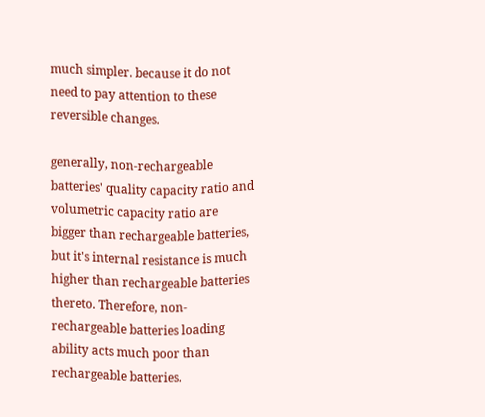much simpler. because it do not need to pay attention to these reversible changes.

generally, non-rechargeable batteries' quality capacity ratio and volumetric capacity ratio are bigger than rechargeable batteries, but it's internal resistance is much higher than rechargeable batteries thereto. Therefore, non-rechargeable batteries loading ability acts much poor than rechargeable batteries.